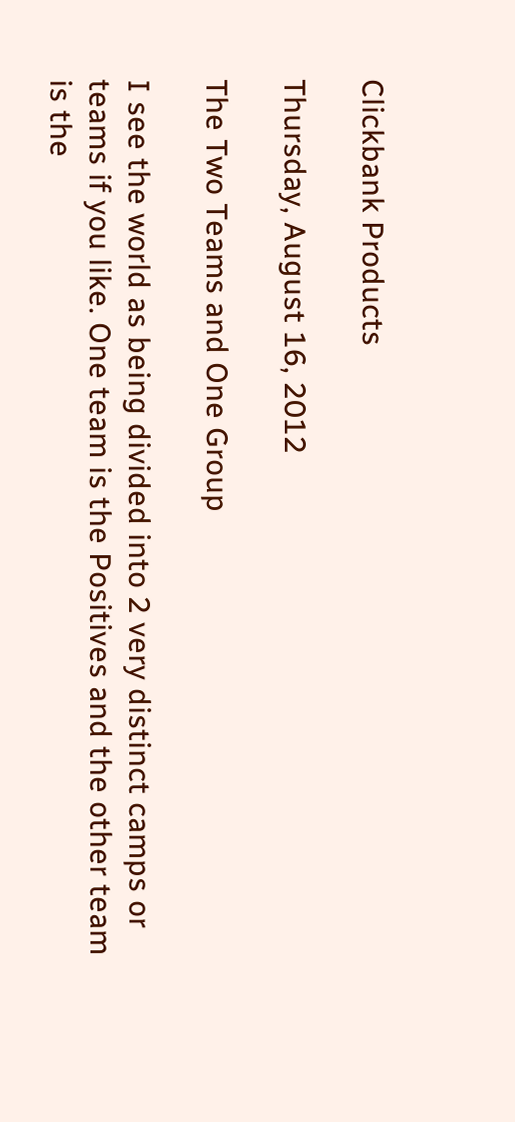Clickbank Products

Thursday, August 16, 2012

The Two Teams and One Group

I see the world as being divided into 2 very distinct camps or teams if you like. One team is the Positives and the other team is the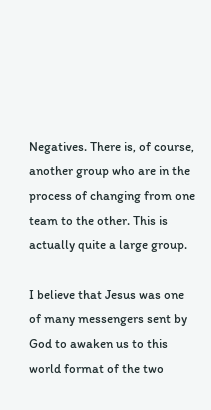Negatives. There is, of course, another group who are in the process of changing from one team to the other. This is actually quite a large group.

I believe that Jesus was one of many messengers sent by God to awaken us to this world format of the two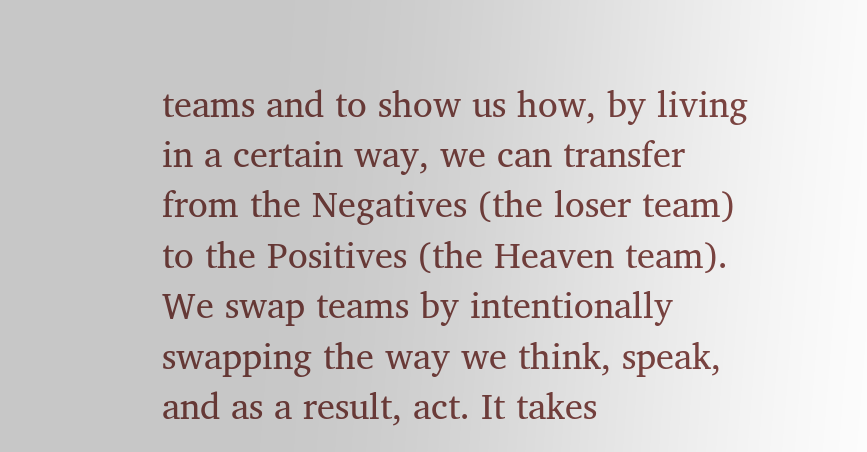teams and to show us how, by living in a certain way, we can transfer from the Negatives (the loser team) to the Positives (the Heaven team). We swap teams by intentionally swapping the way we think, speak, and as a result, act. It takes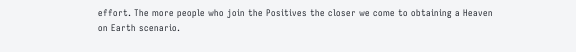effort. The more people who join the Positives the closer we come to obtaining a Heaven on Earth scenario.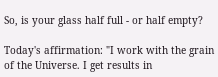So, is your glass half full - or half empty?

Today's affirmation: "I work with the grain of the Universe. I get results in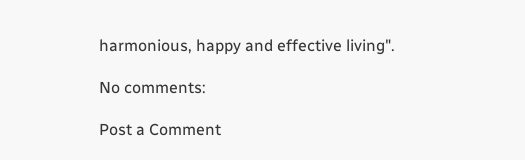harmonious, happy and effective living".

No comments:

Post a Comment